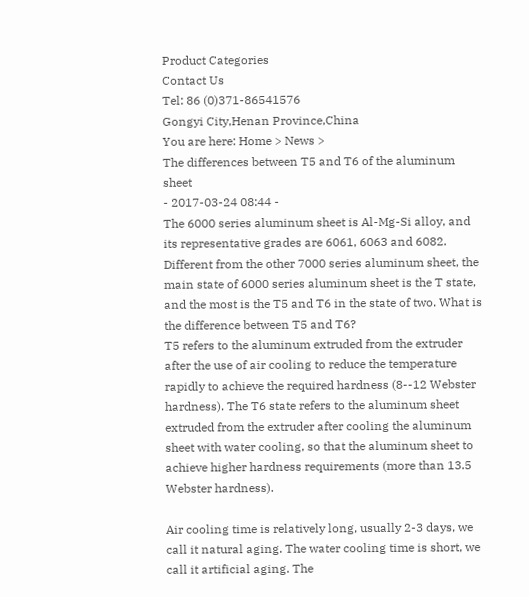Product Categories
Contact Us
Tel: 86 (0)371-86541576
Gongyi City,Henan Province,China
You are here: Home > News >
The differences between T5 and T6 of the aluminum sheet
- 2017-03-24 08:44 -
The 6000 series aluminum sheet is Al-Mg-Si alloy, and its representative grades are 6061, 6063 and 6082. Different from the other 7000 series aluminum sheet, the main state of 6000 series aluminum sheet is the T state, and the most is the T5 and T6 in the state of two. What is the difference between T5 and T6?
T5 refers to the aluminum extruded from the extruder after the use of air cooling to reduce the temperature rapidly to achieve the required hardness (8--12 Webster hardness). The T6 state refers to the aluminum sheet extruded from the extruder after cooling the aluminum sheet with water cooling, so that the aluminum sheet to achieve higher hardness requirements (more than 13.5 Webster hardness).

Air cooling time is relatively long, usually 2-3 days, we call it natural aging. The water cooling time is short, we call it artificial aging. The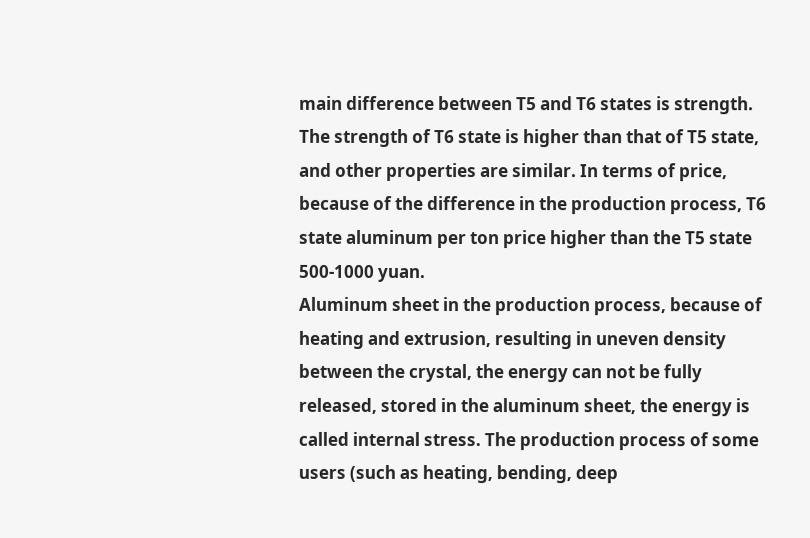main difference between T5 and T6 states is strength. The strength of T6 state is higher than that of T5 state, and other properties are similar. In terms of price, because of the difference in the production process, T6 state aluminum per ton price higher than the T5 state 500-1000 yuan.
Aluminum sheet in the production process, because of heating and extrusion, resulting in uneven density between the crystal, the energy can not be fully released, stored in the aluminum sheet, the energy is called internal stress. The production process of some users (such as heating, bending, deep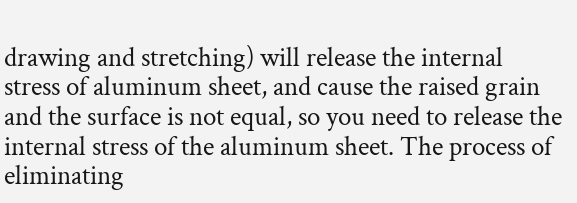drawing and stretching) will release the internal stress of aluminum sheet, and cause the raised grain and the surface is not equal, so you need to release the internal stress of the aluminum sheet. The process of eliminating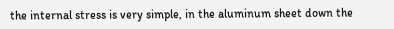the internal stress is very simple, in the aluminum sheet down the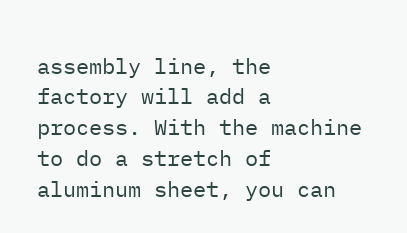assembly line, the factory will add a process. With the machine to do a stretch of aluminum sheet, you can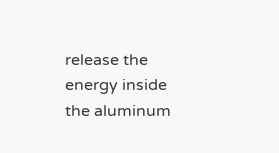release the energy inside the aluminum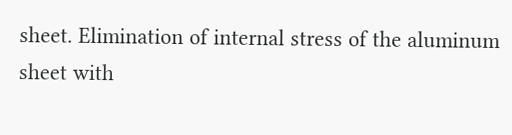sheet. Elimination of internal stress of the aluminum sheet with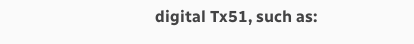digital Tx51, such as: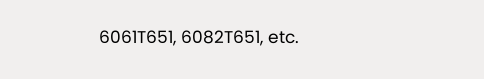6061T651, 6082T651, etc.